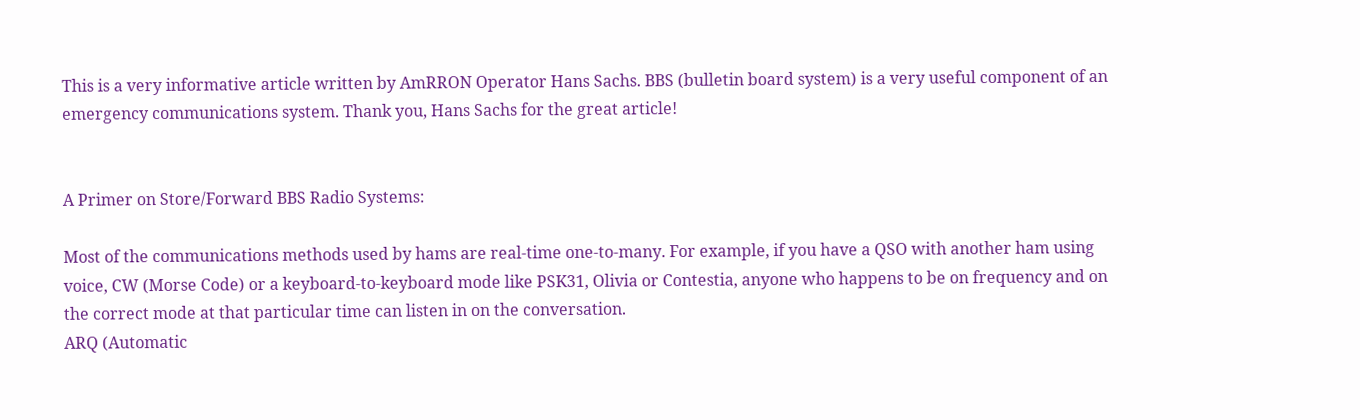This is a very informative article written by AmRRON Operator Hans Sachs. BBS (bulletin board system) is a very useful component of an emergency communications system. Thank you, Hans Sachs for the great article!


A Primer on Store/Forward BBS Radio Systems:

Most of the communications methods used by hams are real-time one-to-many. For example, if you have a QSO with another ham using voice, CW (Morse Code) or a keyboard-to-keyboard mode like PSK31, Olivia or Contestia, anyone who happens to be on frequency and on the correct mode at that particular time can listen in on the conversation.
ARQ (Automatic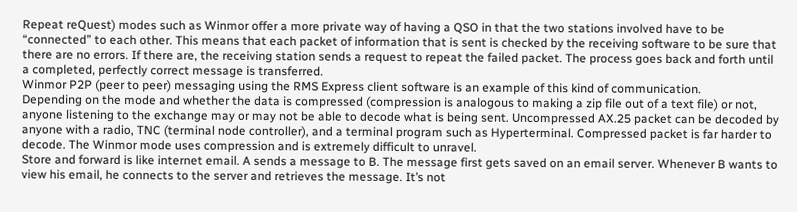Repeat reQuest) modes such as Winmor offer a more private way of having a QSO in that the two stations involved have to be “connected” to each other. This means that each packet of information that is sent is checked by the receiving software to be sure that there are no errors. If there are, the receiving station sends a request to repeat the failed packet. The process goes back and forth until a completed, perfectly correct message is transferred.
Winmor P2P (peer to peer) messaging using the RMS Express client software is an example of this kind of communication.
Depending on the mode and whether the data is compressed (compression is analogous to making a zip file out of a text file) or not, anyone listening to the exchange may or may not be able to decode what is being sent. Uncompressed AX.25 packet can be decoded by anyone with a radio, TNC (terminal node controller), and a terminal program such as Hyperterminal. Compressed packet is far harder to decode. The Winmor mode uses compression and is extremely difficult to unravel.
Store and forward is like internet email. A sends a message to B. The message first gets saved on an email server. Whenever B wants to view his email, he connects to the server and retrieves the message. It’s not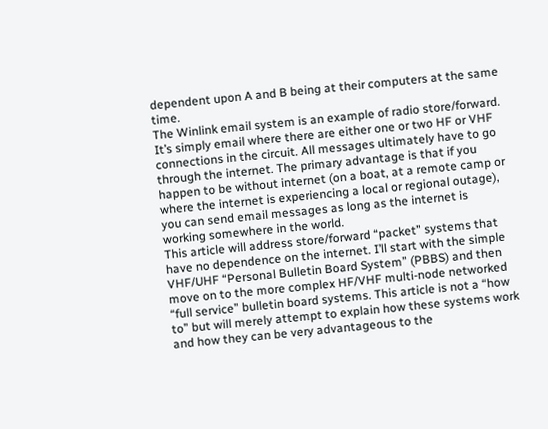dependent upon A and B being at their computers at the same time.
The Winlink email system is an example of radio store/forward. It’s simply email where there are either one or two HF or VHF connections in the circuit. All messages ultimately have to go through the internet. The primary advantage is that if you happen to be without internet (on a boat, at a remote camp or where the internet is experiencing a local or regional outage), you can send email messages as long as the internet is working somewhere in the world.
This article will address store/forward “packet” systems that have no dependence on the internet. I’ll start with the simple VHF/UHF “Personal Bulletin Board System” (PBBS) and then move on to the more complex HF/VHF multi-node networked “full service” bulletin board systems. This article is not a “how to” but will merely attempt to explain how these systems work and how they can be very advantageous to the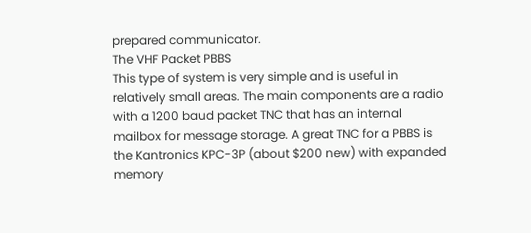prepared communicator.
The VHF Packet PBBS
This type of system is very simple and is useful in relatively small areas. The main components are a radio with a 1200 baud packet TNC that has an internal mailbox for message storage. A great TNC for a PBBS is the Kantronics KPC-3P (about $200 new) with expanded memory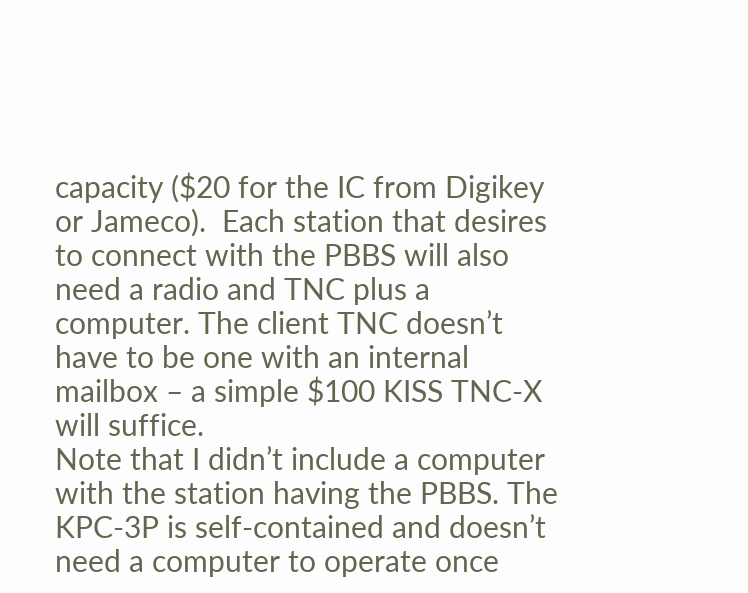capacity ($20 for the IC from Digikey or Jameco).  Each station that desires to connect with the PBBS will also need a radio and TNC plus a computer. The client TNC doesn’t have to be one with an internal mailbox – a simple $100 KISS TNC-X will suffice.
Note that I didn’t include a computer with the station having the PBBS. The KPC-3P is self-contained and doesn’t need a computer to operate once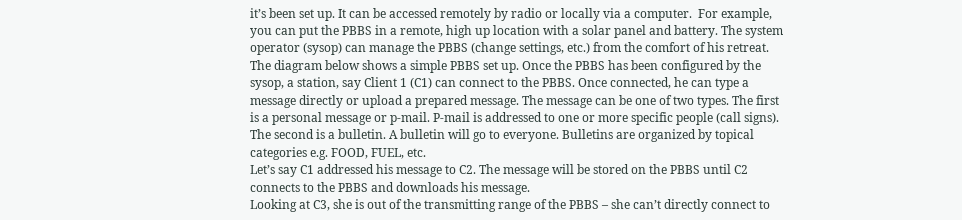it’s been set up. It can be accessed remotely by radio or locally via a computer.  For example, you can put the PBBS in a remote, high up location with a solar panel and battery. The system operator (sysop) can manage the PBBS (change settings, etc.) from the comfort of his retreat.
The diagram below shows a simple PBBS set up. Once the PBBS has been configured by the sysop, a station, say Client 1 (C1) can connect to the PBBS. Once connected, he can type a message directly or upload a prepared message. The message can be one of two types. The first is a personal message or p-mail. P-mail is addressed to one or more specific people (call signs). The second is a bulletin. A bulletin will go to everyone. Bulletins are organized by topical categories e.g. FOOD, FUEL, etc.
Let’s say C1 addressed his message to C2. The message will be stored on the PBBS until C2 connects to the PBBS and downloads his message.
Looking at C3, she is out of the transmitting range of the PBBS – she can’t directly connect to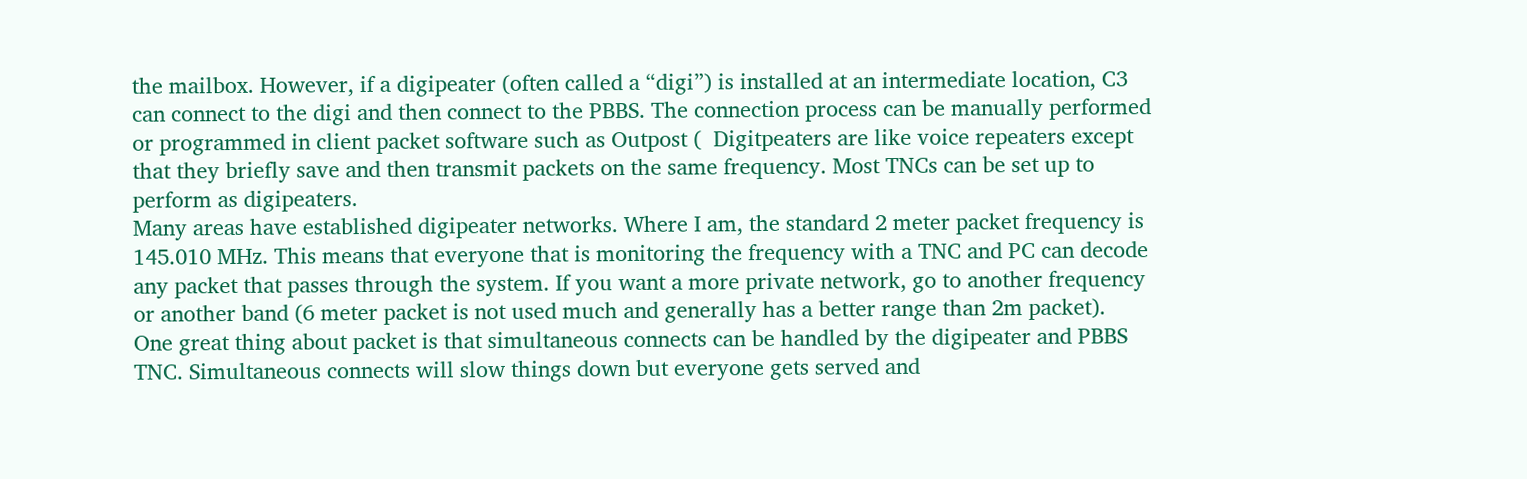the mailbox. However, if a digipeater (often called a “digi”) is installed at an intermediate location, C3 can connect to the digi and then connect to the PBBS. The connection process can be manually performed or programmed in client packet software such as Outpost (  Digitpeaters are like voice repeaters except that they briefly save and then transmit packets on the same frequency. Most TNCs can be set up to perform as digipeaters.
Many areas have established digipeater networks. Where I am, the standard 2 meter packet frequency is 145.010 MHz. This means that everyone that is monitoring the frequency with a TNC and PC can decode any packet that passes through the system. If you want a more private network, go to another frequency or another band (6 meter packet is not used much and generally has a better range than 2m packet).
One great thing about packet is that simultaneous connects can be handled by the digipeater and PBBS TNC. Simultaneous connects will slow things down but everyone gets served and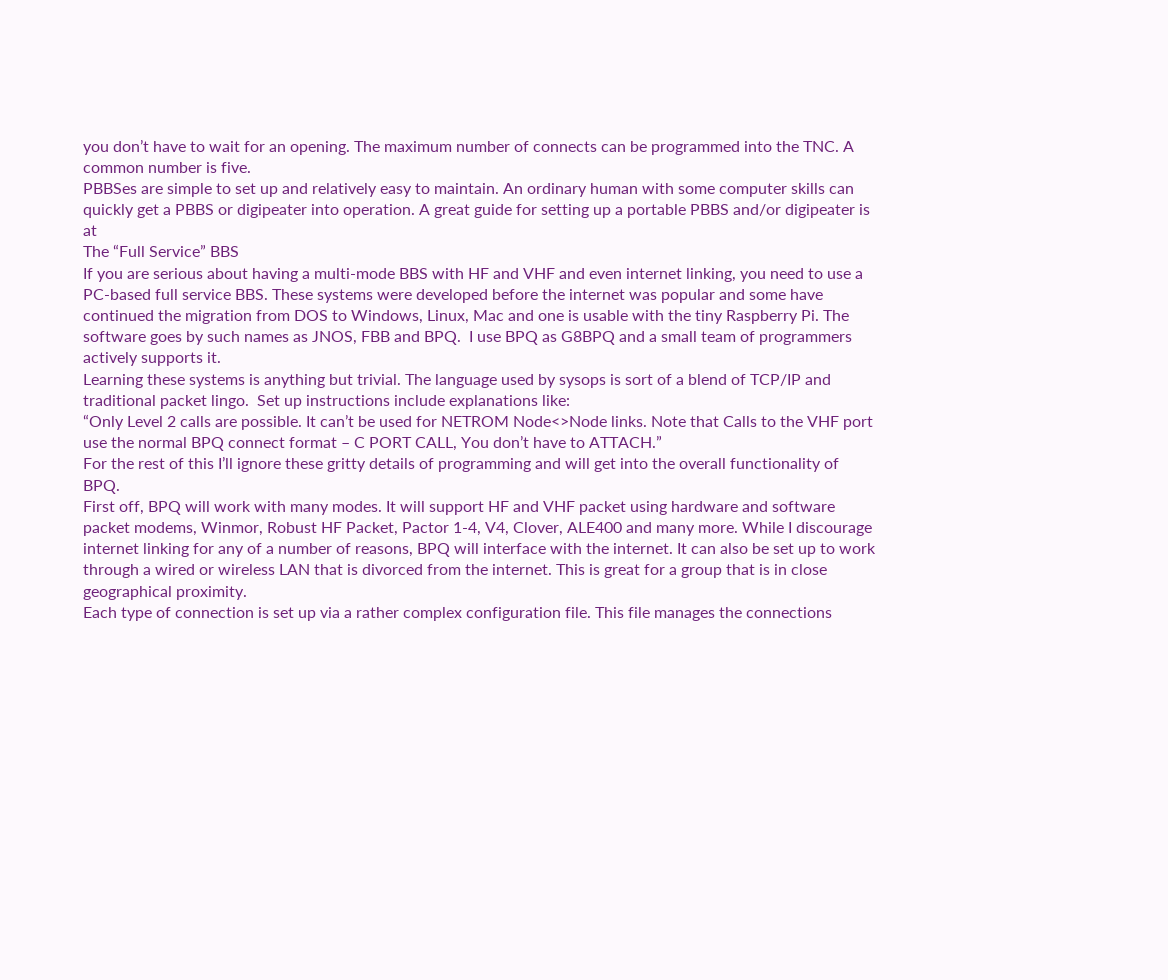you don’t have to wait for an opening. The maximum number of connects can be programmed into the TNC. A common number is five.
PBBSes are simple to set up and relatively easy to maintain. An ordinary human with some computer skills can quickly get a PBBS or digipeater into operation. A great guide for setting up a portable PBBS and/or digipeater is at
The “Full Service” BBS
If you are serious about having a multi-mode BBS with HF and VHF and even internet linking, you need to use a PC-based full service BBS. These systems were developed before the internet was popular and some have continued the migration from DOS to Windows, Linux, Mac and one is usable with the tiny Raspberry Pi. The software goes by such names as JNOS, FBB and BPQ.  I use BPQ as G8BPQ and a small team of programmers actively supports it.
Learning these systems is anything but trivial. The language used by sysops is sort of a blend of TCP/IP and traditional packet lingo.  Set up instructions include explanations like:
“Only Level 2 calls are possible. It can’t be used for NETROM Node<>Node links. Note that Calls to the VHF port use the normal BPQ connect format – C PORT CALL, You don’t have to ATTACH.”
For the rest of this I’ll ignore these gritty details of programming and will get into the overall functionality of BPQ.
First off, BPQ will work with many modes. It will support HF and VHF packet using hardware and software packet modems, Winmor, Robust HF Packet, Pactor 1-4, V4, Clover, ALE400 and many more. While I discourage internet linking for any of a number of reasons, BPQ will interface with the internet. It can also be set up to work through a wired or wireless LAN that is divorced from the internet. This is great for a group that is in close geographical proximity.
Each type of connection is set up via a rather complex configuration file. This file manages the connections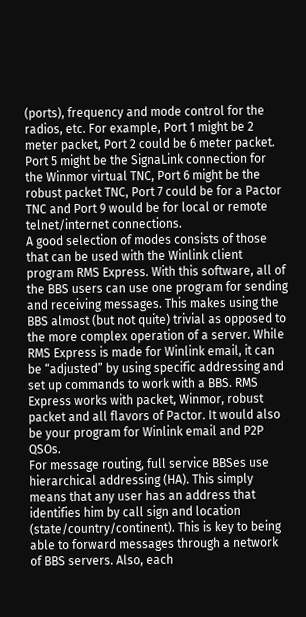(ports), frequency and mode control for the radios, etc. For example, Port 1 might be 2 meter packet, Port 2 could be 6 meter packet. Port 5 might be the SignaLink connection for the Winmor virtual TNC, Port 6 might be the robust packet TNC, Port 7 could be for a Pactor TNC and Port 9 would be for local or remote telnet/internet connections.
A good selection of modes consists of those that can be used with the Winlink client program RMS Express. With this software, all of the BBS users can use one program for sending and receiving messages. This makes using the BBS almost (but not quite) trivial as opposed to the more complex operation of a server. While RMS Express is made for Winlink email, it can be “adjusted” by using specific addressing and set up commands to work with a BBS. RMS Express works with packet, Winmor, robust packet and all flavors of Pactor. It would also be your program for Winlink email and P2P QSOs.
For message routing, full service BBSes use hierarchical addressing (HA). This simply means that any user has an address that identifies him by call sign and location (state/country/continent). This is key to being able to forward messages through a network of BBS servers. Also, each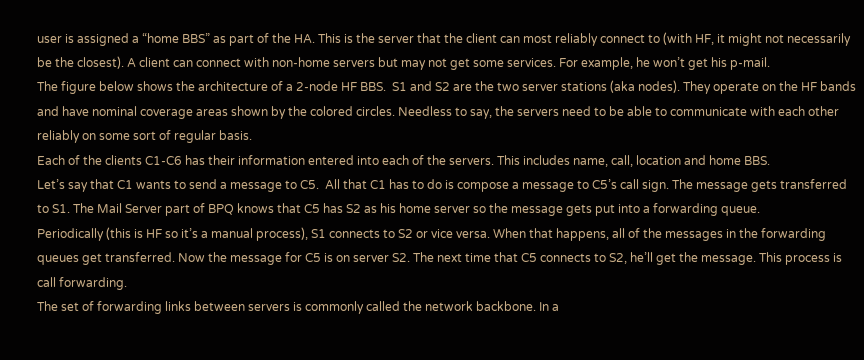user is assigned a “home BBS” as part of the HA. This is the server that the client can most reliably connect to (with HF, it might not necessarily be the closest). A client can connect with non-home servers but may not get some services. For example, he won’t get his p-mail.
The figure below shows the architecture of a 2-node HF BBS.  S1 and S2 are the two server stations (aka nodes). They operate on the HF bands and have nominal coverage areas shown by the colored circles. Needless to say, the servers need to be able to communicate with each other reliably on some sort of regular basis.
Each of the clients C1-C6 has their information entered into each of the servers. This includes name, call, location and home BBS.
Let’s say that C1 wants to send a message to C5.  All that C1 has to do is compose a message to C5’s call sign. The message gets transferred to S1. The Mail Server part of BPQ knows that C5 has S2 as his home server so the message gets put into a forwarding queue.
Periodically (this is HF so it’s a manual process), S1 connects to S2 or vice versa. When that happens, all of the messages in the forwarding queues get transferred. Now the message for C5 is on server S2. The next time that C5 connects to S2, he’ll get the message. This process is call forwarding.
The set of forwarding links between servers is commonly called the network backbone. In a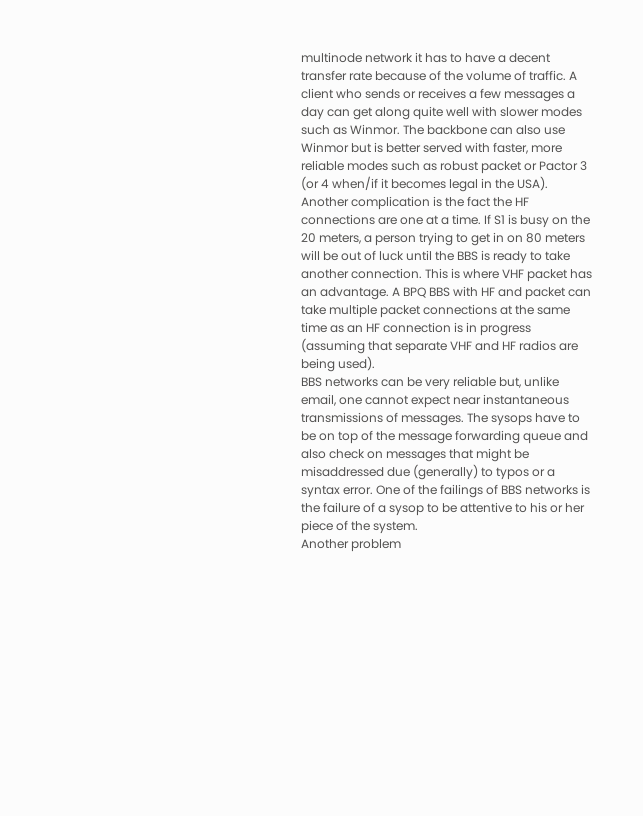multinode network it has to have a decent transfer rate because of the volume of traffic. A client who sends or receives a few messages a day can get along quite well with slower modes such as Winmor. The backbone can also use Winmor but is better served with faster, more reliable modes such as robust packet or Pactor 3 (or 4 when/if it becomes legal in the USA).
Another complication is the fact the HF connections are one at a time. If S1 is busy on the 20 meters, a person trying to get in on 80 meters will be out of luck until the BBS is ready to take another connection. This is where VHF packet has an advantage. A BPQ BBS with HF and packet can take multiple packet connections at the same time as an HF connection is in progress (assuming that separate VHF and HF radios are being used).
BBS networks can be very reliable but, unlike email, one cannot expect near instantaneous transmissions of messages. The sysops have to be on top of the message forwarding queue and also check on messages that might be misaddressed due (generally) to typos or a syntax error. One of the failings of BBS networks is the failure of a sysop to be attentive to his or her piece of the system.
Another problem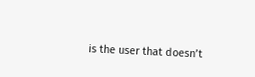is the user that doesn’t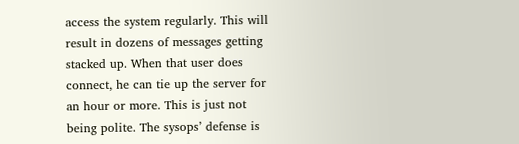access the system regularly. This will result in dozens of messages getting stacked up. When that user does connect, he can tie up the server for an hour or more. This is just not being polite. The sysops’ defense is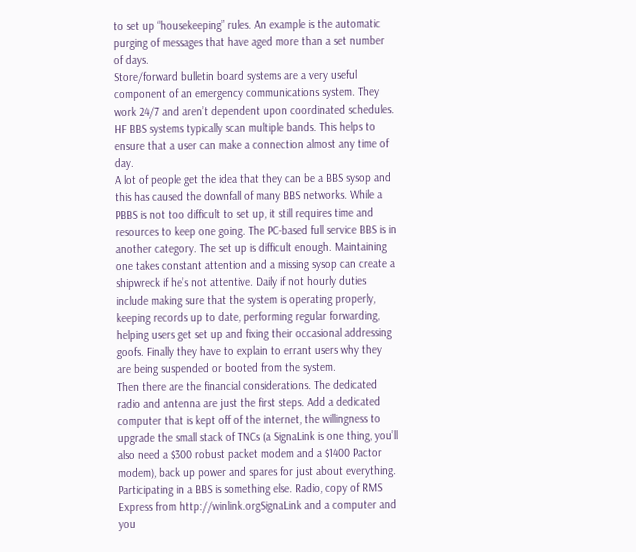to set up “housekeeping” rules. An example is the automatic purging of messages that have aged more than a set number of days.
Store/forward bulletin board systems are a very useful component of an emergency communications system. They work 24/7 and aren’t dependent upon coordinated schedules. HF BBS systems typically scan multiple bands. This helps to ensure that a user can make a connection almost any time of day.
A lot of people get the idea that they can be a BBS sysop and this has caused the downfall of many BBS networks. While a PBBS is not too difficult to set up, it still requires time and resources to keep one going. The PC-based full service BBS is in another category. The set up is difficult enough. Maintaining one takes constant attention and a missing sysop can create a shipwreck if he’s not attentive. Daily if not hourly duties include making sure that the system is operating properly, keeping records up to date, performing regular forwarding, helping users get set up and fixing their occasional addressing goofs. Finally they have to explain to errant users why they are being suspended or booted from the system.
Then there are the financial considerations. The dedicated radio and antenna are just the first steps. Add a dedicated computer that is kept off of the internet, the willingness to upgrade the small stack of TNCs (a SignaLink is one thing, you’ll also need a $300 robust packet modem and a $1400 Pactor modem), back up power and spares for just about everything.
Participating in a BBS is something else. Radio, copy of RMS Express from http://winlink.orgSignaLink and a computer and you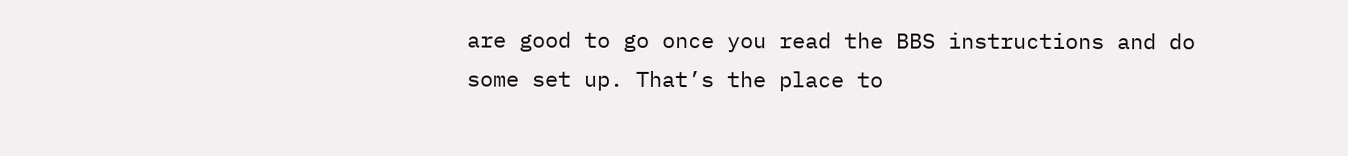are good to go once you read the BBS instructions and do some set up. That’s the place to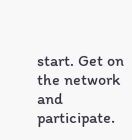start. Get on the network and participate.